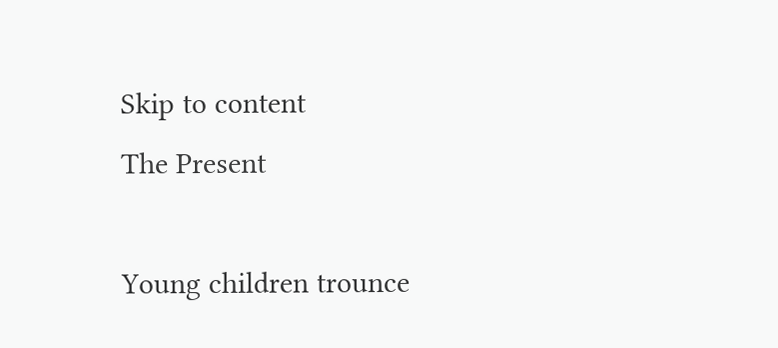Skip to content
The Present

Young children trounce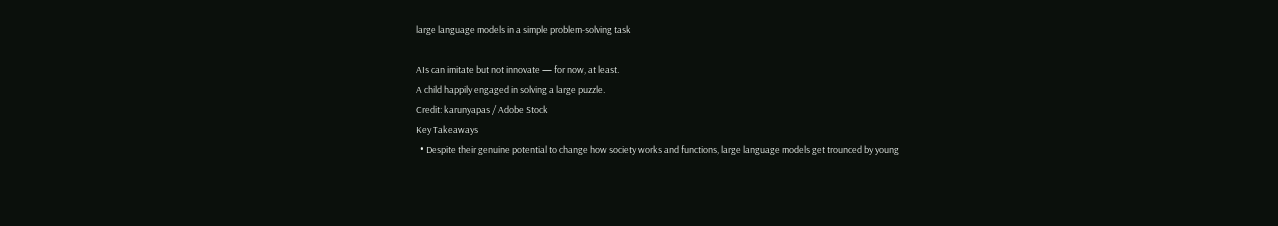large language models in a simple problem-solving task

AIs can imitate but not innovate — for now, at least.
A child happily engaged in solving a large puzzle.
Credit: karunyapas / Adobe Stock
Key Takeaways
  • Despite their genuine potential to change how society works and functions, large language models get trounced by young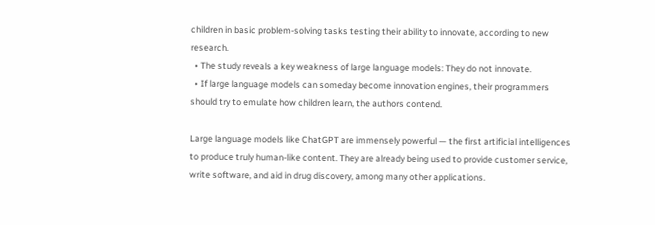children in basic problem-solving tasks testing their ability to innovate, according to new research.
  • The study reveals a key weakness of large language models: They do not innovate.
  • If large language models can someday become innovation engines, their programmers should try to emulate how children learn, the authors contend.

Large language models like ChatGPT are immensely powerful — the first artificial intelligences to produce truly human-like content. They are already being used to provide customer service, write software, and aid in drug discovery, among many other applications.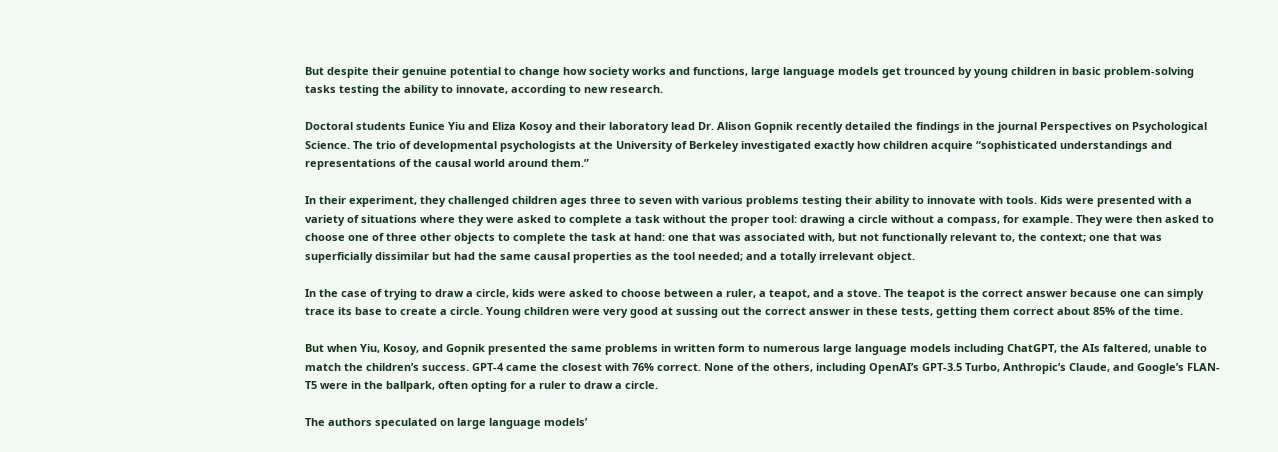But despite their genuine potential to change how society works and functions, large language models get trounced by young children in basic problem-solving tasks testing the ability to innovate, according to new research.

Doctoral students Eunice Yiu and Eliza Kosoy and their laboratory lead Dr. Alison Gopnik recently detailed the findings in the journal Perspectives on Psychological Science. The trio of developmental psychologists at the University of Berkeley investigated exactly how children acquire “sophisticated understandings and representations of the causal world around them.”

In their experiment, they challenged children ages three to seven with various problems testing their ability to innovate with tools. Kids were presented with a variety of situations where they were asked to complete a task without the proper tool: drawing a circle without a compass, for example. They were then asked to choose one of three other objects to complete the task at hand: one that was associated with, but not functionally relevant to, the context; one that was superficially dissimilar but had the same causal properties as the tool needed; and a totally irrelevant object.

In the case of trying to draw a circle, kids were asked to choose between a ruler, a teapot, and a stove. The teapot is the correct answer because one can simply trace its base to create a circle. Young children were very good at sussing out the correct answer in these tests, getting them correct about 85% of the time.

But when Yiu, Kosoy, and Gopnik presented the same problems in written form to numerous large language models including ChatGPT, the AIs faltered, unable to match the children’s success. GPT-4 came the closest with 76% correct. None of the others, including OpenAI’s GPT-3.5 Turbo, Anthropic’s Claude, and Google’s FLAN-T5 were in the ballpark, often opting for a ruler to draw a circle.

The authors speculated on large language models’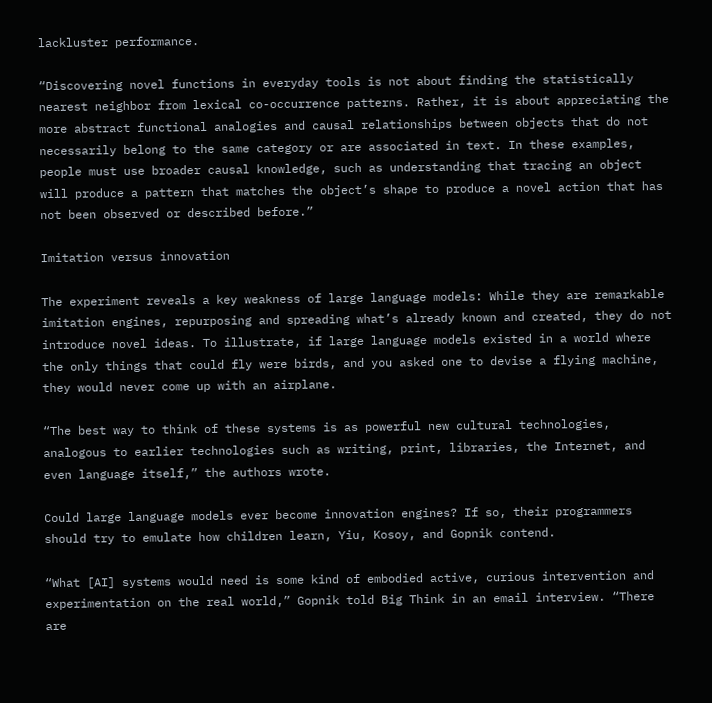lackluster performance.

“Discovering novel functions in everyday tools is not about finding the statistically nearest neighbor from lexical co-occurrence patterns. Rather, it is about appreciating the more abstract functional analogies and causal relationships between objects that do not necessarily belong to the same category or are associated in text. In these examples, people must use broader causal knowledge, such as understanding that tracing an object will produce a pattern that matches the object’s shape to produce a novel action that has not been observed or described before.”

Imitation versus innovation

The experiment reveals a key weakness of large language models: While they are remarkable imitation engines, repurposing and spreading what’s already known and created, they do not introduce novel ideas. To illustrate, if large language models existed in a world where the only things that could fly were birds, and you asked one to devise a flying machine, they would never come up with an airplane.

“The best way to think of these systems is as powerful new cultural technologies, analogous to earlier technologies such as writing, print, libraries, the Internet, and even language itself,” the authors wrote.

Could large language models ever become innovation engines? If so, their programmers should try to emulate how children learn, Yiu, Kosoy, and Gopnik contend.

“What [AI] systems would need is some kind of embodied active, curious intervention and experimentation on the real world,” Gopnik told Big Think in an email interview. “There are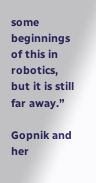some beginnings of this in robotics, but it is still far away.”

Gopnik and her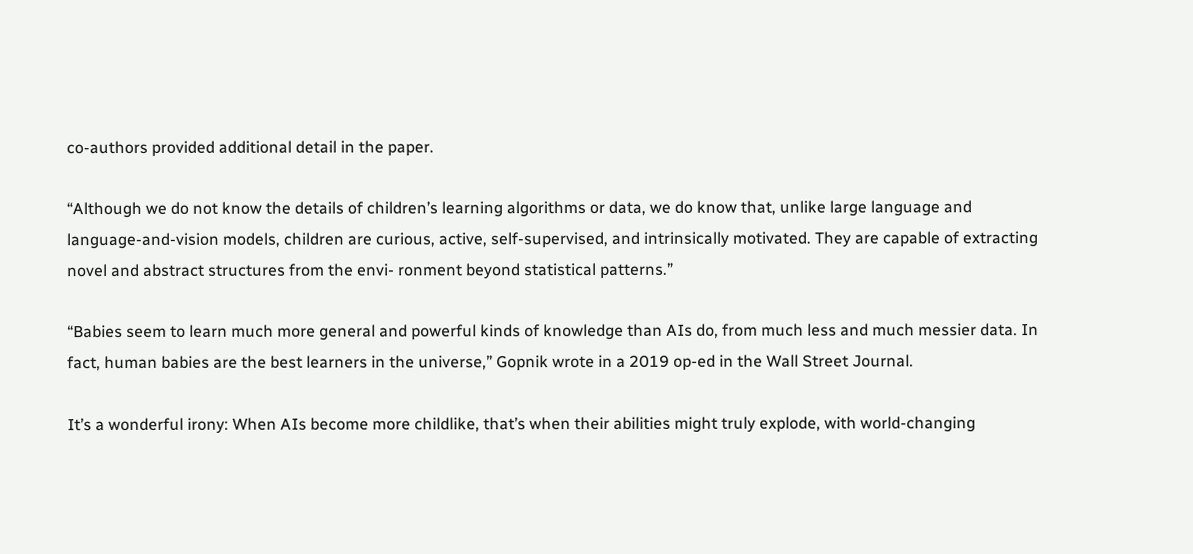co-authors provided additional detail in the paper.

“Although we do not know the details of children’s learning algorithms or data, we do know that, unlike large language and language-and-vision models, children are curious, active, self-supervised, and intrinsically motivated. They are capable of extracting novel and abstract structures from the envi- ronment beyond statistical patterns.”

“Babies seem to learn much more general and powerful kinds of knowledge than AIs do, from much less and much messier data. In fact, human babies are the best learners in the universe,” Gopnik wrote in a 2019 op-ed in the Wall Street Journal.

It’s a wonderful irony: When AIs become more childlike, that’s when their abilities might truly explode, with world-changing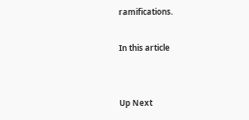ramifications.

In this article


Up Next